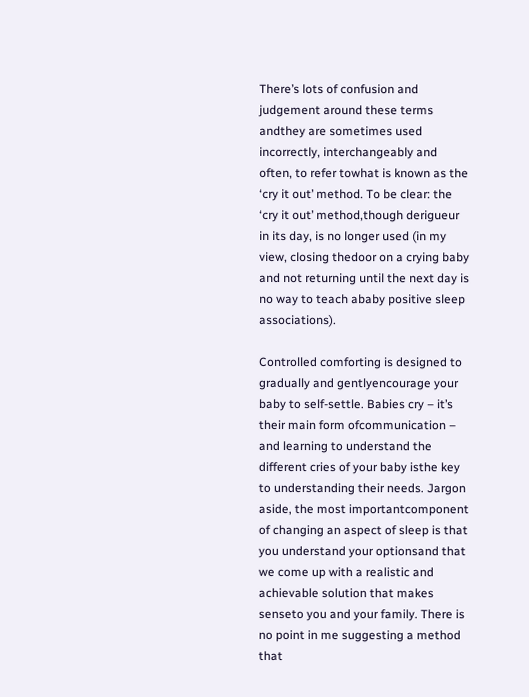There’s lots of confusion and judgement around these terms andthey are sometimes used incorrectly, interchangeably and often, to refer towhat is known as the ‘cry it out’ method. To be clear: the ‘cry it out’ method,though derigueur in its day, is no longer used (in my view, closing thedoor on a crying baby and not returning until the next day is no way to teach ababy positive sleep associations).

Controlled comforting is designed to gradually and gentlyencourage your baby to self-settle. Babies cry – it’s their main form ofcommunication – and learning to understand the different cries of your baby isthe key to understanding their needs. Jargon aside, the most importantcomponent of changing an aspect of sleep is that you understand your optionsand that we come up with a realistic and achievable solution that makes senseto you and your family. There is no point in me suggesting a method that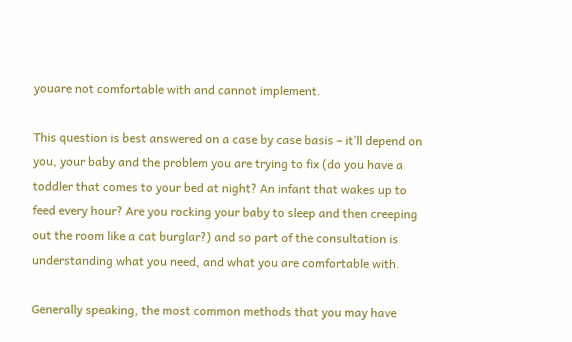youare not comfortable with and cannot implement.

This question is best answered on a case by case basis – it’ll depend on you, your baby and the problem you are trying to fix (do you have a toddler that comes to your bed at night? An infant that wakes up to feed every hour? Are you rocking your baby to sleep and then creeping out the room like a cat burglar?) and so part of the consultation is understanding what you need, and what you are comfortable with.

Generally speaking, the most common methods that you may have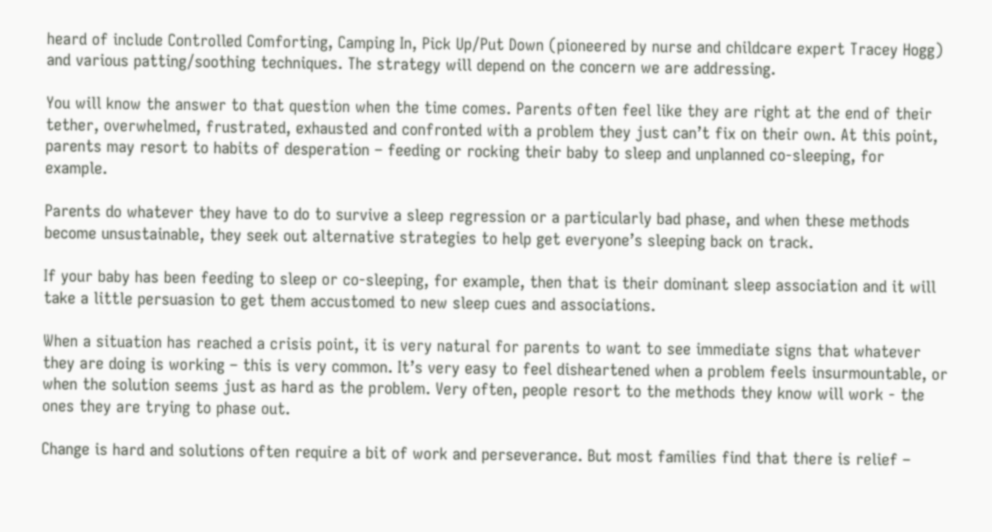heard of include Controlled Comforting, Camping In, Pick Up/Put Down (pioneered by nurse and childcare expert Tracey Hogg) and various patting/soothing techniques. The strategy will depend on the concern we are addressing.

You will know the answer to that question when the time comes. Parents often feel like they are right at the end of their tether, overwhelmed, frustrated, exhausted and confronted with a problem they just can’t fix on their own. At this point, parents may resort to habits of desperation – feeding or rocking their baby to sleep and unplanned co-sleeping, for example.

Parents do whatever they have to do to survive a sleep regression or a particularly bad phase, and when these methods become unsustainable, they seek out alternative strategies to help get everyone’s sleeping back on track.

If your baby has been feeding to sleep or co-sleeping, for example, then that is their dominant sleep association and it will take a little persuasion to get them accustomed to new sleep cues and associations.

When a situation has reached a crisis point, it is very natural for parents to want to see immediate signs that whatever they are doing is working – this is very common. It’s very easy to feel disheartened when a problem feels insurmountable, or when the solution seems just as hard as the problem. Very often, people resort to the methods they know will work - the ones they are trying to phase out.

Change is hard and solutions often require a bit of work and perseverance. But most families find that there is relief –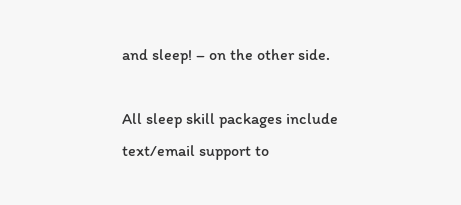and sleep! – on the other side.

All sleep skill packages include text/email support to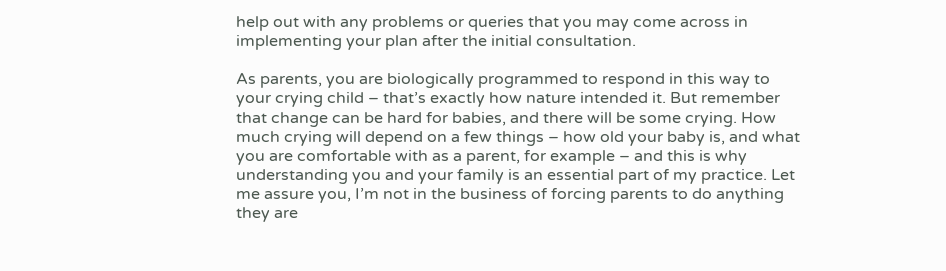help out with any problems or queries that you may come across in implementing your plan after the initial consultation.

As parents, you are biologically programmed to respond in this way to your crying child – that’s exactly how nature intended it. But remember that change can be hard for babies, and there will be some crying. How much crying will depend on a few things – how old your baby is, and what you are comfortable with as a parent, for example – and this is why understanding you and your family is an essential part of my practice. Let me assure you, I’m not in the business of forcing parents to do anything they are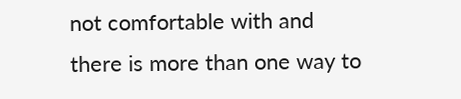not comfortable with and there is more than one way to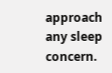approach any sleep concern.